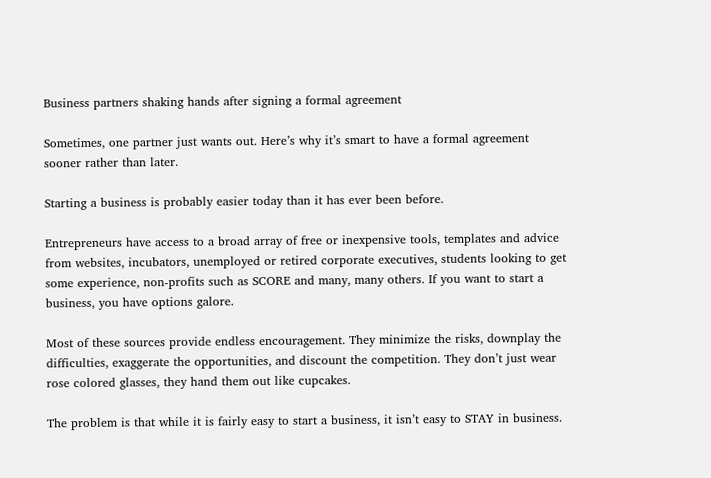Business partners shaking hands after signing a formal agreement

Sometimes, one partner just wants out. Here’s why it’s smart to have a formal agreement sooner rather than later.

Starting a business is probably easier today than it has ever been before.

Entrepreneurs have access to a broad array of free or inexpensive tools, templates and advice from websites, incubators, unemployed or retired corporate executives, students looking to get some experience, non-profits such as SCORE and many, many others. If you want to start a business, you have options galore.

Most of these sources provide endless encouragement. They minimize the risks, downplay the difficulties, exaggerate the opportunities, and discount the competition. They don’t just wear rose colored glasses, they hand them out like cupcakes.

The problem is that while it is fairly easy to start a business, it isn’t easy to STAY in business.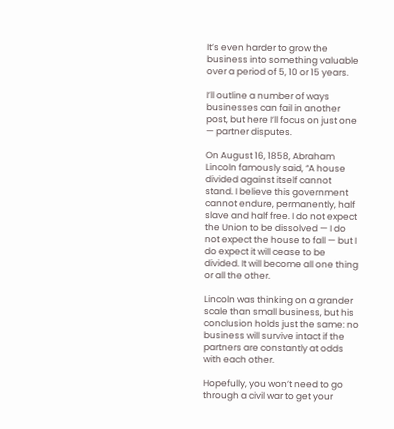It’s even harder to grow the business into something valuable over a period of 5, 10 or 15 years.

I’ll outline a number of ways businesses can fail in another post, but here I’ll focus on just one — partner disputes.

On August 16, 1858, Abraham Lincoln famously said, “A house divided against itself cannot stand. I believe this government cannot endure, permanently, half slave and half free. I do not expect the Union to be dissolved — I do not expect the house to fall — but I do expect it will cease to be divided. It will become all one thing or all the other.

Lincoln was thinking on a grander scale than small business, but his conclusion holds just the same: no business will survive intact if the partners are constantly at odds with each other.

Hopefully, you won’t need to go through a civil war to get your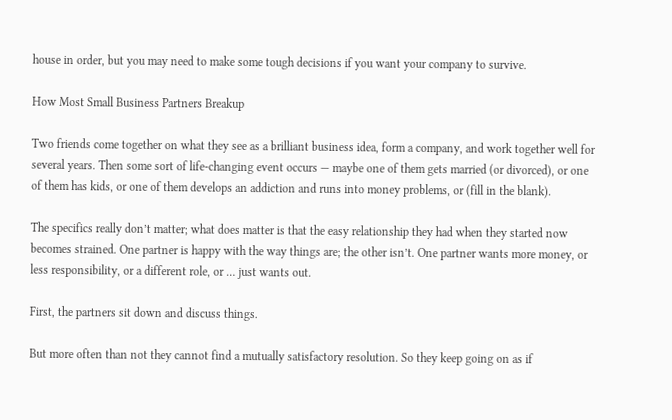house in order, but you may need to make some tough decisions if you want your company to survive.

How Most Small Business Partners Breakup

Two friends come together on what they see as a brilliant business idea, form a company, and work together well for several years. Then some sort of life-changing event occurs — maybe one of them gets married (or divorced), or one of them has kids, or one of them develops an addiction and runs into money problems, or (fill in the blank).

The specifics really don’t matter; what does matter is that the easy relationship they had when they started now becomes strained. One partner is happy with the way things are; the other isn’t. One partner wants more money, or less responsibility, or a different role, or … just wants out.

First, the partners sit down and discuss things.

But more often than not they cannot find a mutually satisfactory resolution. So they keep going on as if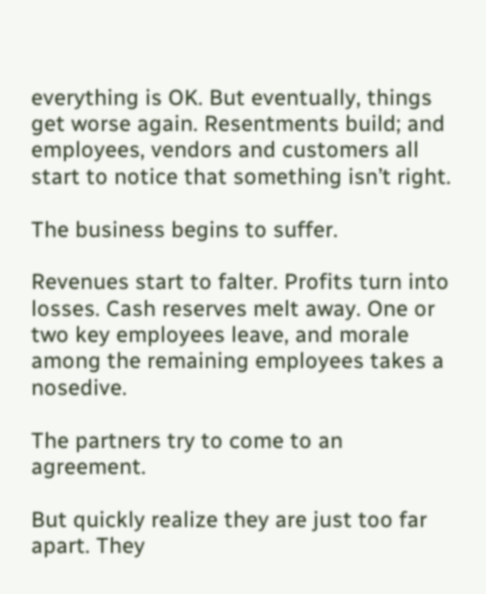everything is OK. But eventually, things get worse again. Resentments build; and employees, vendors and customers all start to notice that something isn’t right.

The business begins to suffer.

Revenues start to falter. Profits turn into losses. Cash reserves melt away. One or two key employees leave, and morale among the remaining employees takes a nosedive.

The partners try to come to an agreement.

But quickly realize they are just too far apart. They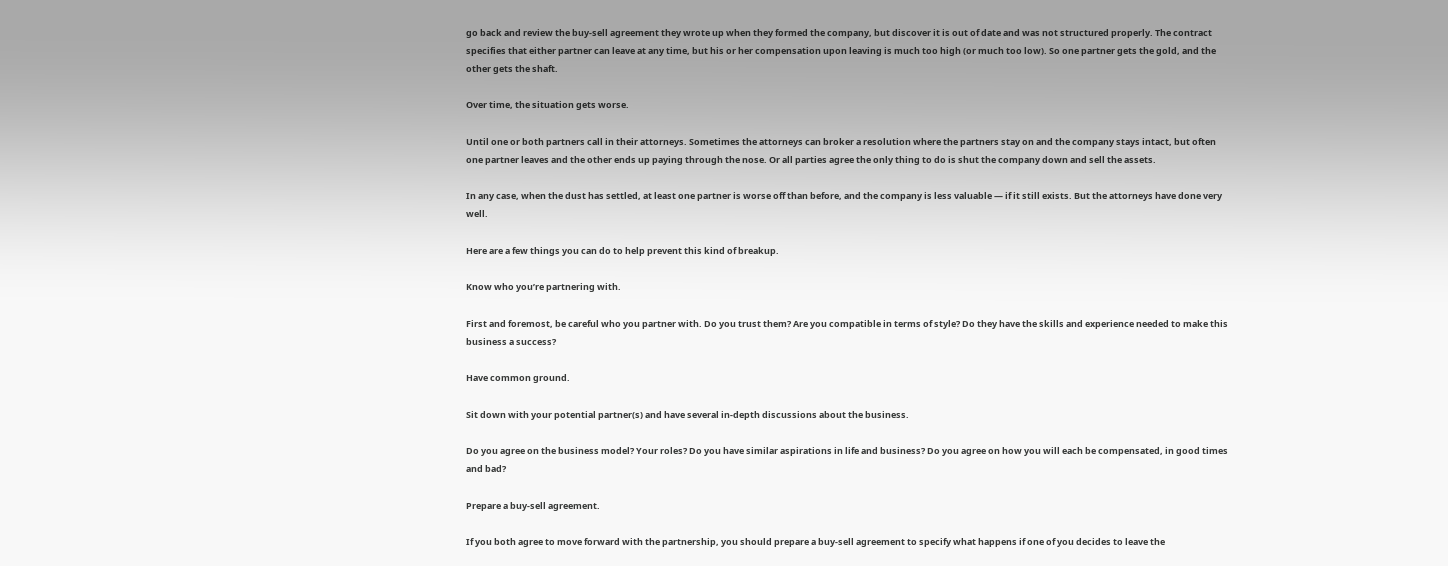go back and review the buy-sell agreement they wrote up when they formed the company, but discover it is out of date and was not structured properly. The contract specifies that either partner can leave at any time, but his or her compensation upon leaving is much too high (or much too low). So one partner gets the gold, and the other gets the shaft.

Over time, the situation gets worse.

Until one or both partners call in their attorneys. Sometimes the attorneys can broker a resolution where the partners stay on and the company stays intact, but often one partner leaves and the other ends up paying through the nose. Or all parties agree the only thing to do is shut the company down and sell the assets.

In any case, when the dust has settled, at least one partner is worse off than before, and the company is less valuable — if it still exists. But the attorneys have done very well.

Here are a few things you can do to help prevent this kind of breakup.

Know who you’re partnering with.

First and foremost, be careful who you partner with. Do you trust them? Are you compatible in terms of style? Do they have the skills and experience needed to make this business a success?

Have common ground.

Sit down with your potential partner(s) and have several in-depth discussions about the business.

Do you agree on the business model? Your roles? Do you have similar aspirations in life and business? Do you agree on how you will each be compensated, in good times and bad?

Prepare a buy-sell agreement.

If you both agree to move forward with the partnership, you should prepare a buy-sell agreement to specify what happens if one of you decides to leave the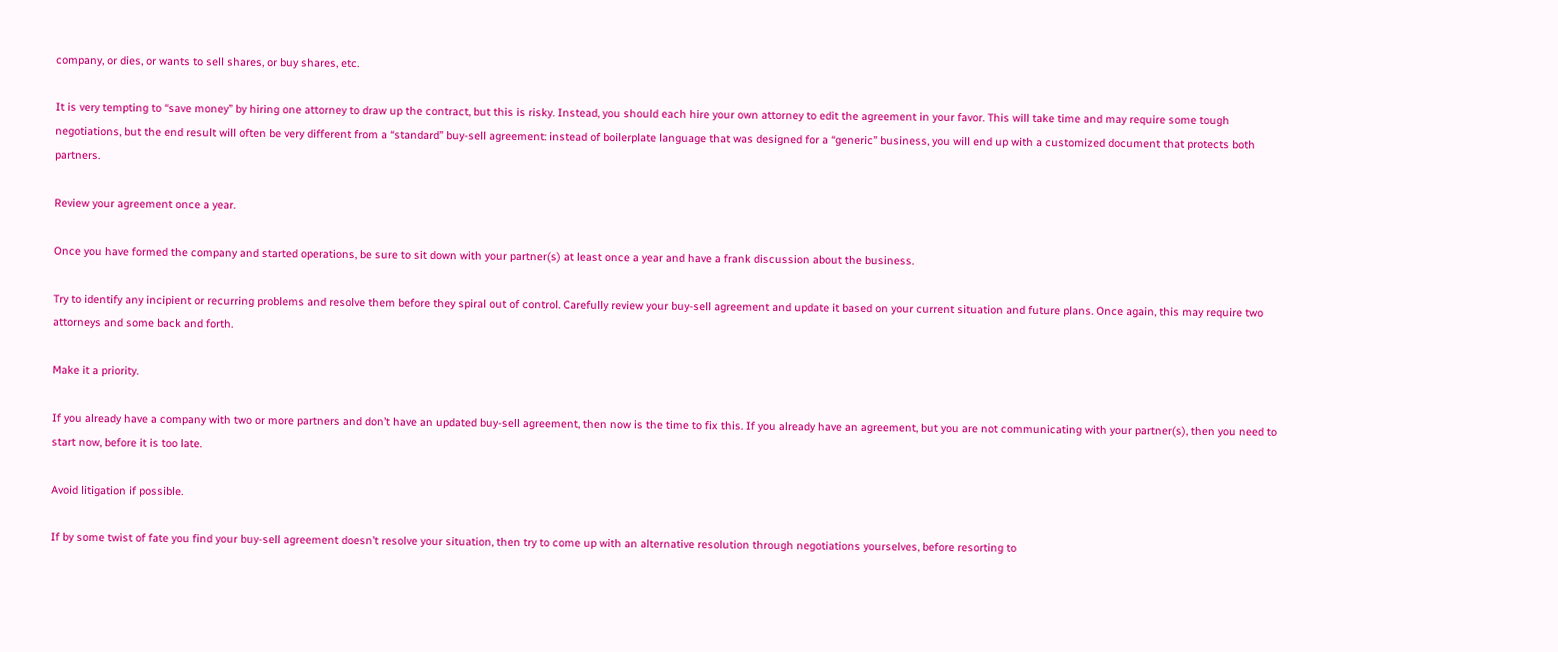company, or dies, or wants to sell shares, or buy shares, etc.

It is very tempting to “save money” by hiring one attorney to draw up the contract, but this is risky. Instead, you should each hire your own attorney to edit the agreement in your favor. This will take time and may require some tough negotiations, but the end result will often be very different from a “standard” buy-sell agreement: instead of boilerplate language that was designed for a “generic” business, you will end up with a customized document that protects both partners.

Review your agreement once a year.

Once you have formed the company and started operations, be sure to sit down with your partner(s) at least once a year and have a frank discussion about the business.

Try to identify any incipient or recurring problems and resolve them before they spiral out of control. Carefully review your buy-sell agreement and update it based on your current situation and future plans. Once again, this may require two attorneys and some back and forth.

Make it a priority.

If you already have a company with two or more partners and don’t have an updated buy-sell agreement, then now is the time to fix this. If you already have an agreement, but you are not communicating with your partner(s), then you need to start now, before it is too late.

Avoid litigation if possible.

If by some twist of fate you find your buy-sell agreement doesn’t resolve your situation, then try to come up with an alternative resolution through negotiations yourselves, before resorting to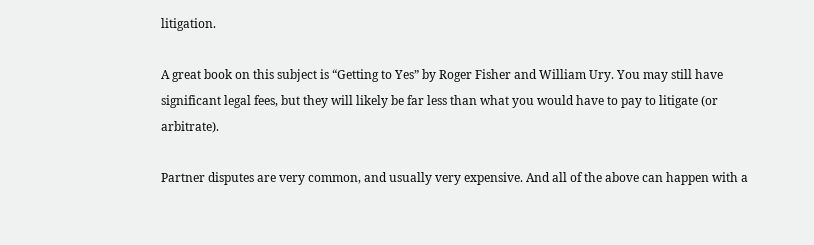litigation.

A great book on this subject is “Getting to Yes” by Roger Fisher and William Ury. You may still have significant legal fees, but they will likely be far less than what you would have to pay to litigate (or arbitrate).

Partner disputes are very common, and usually very expensive. And all of the above can happen with a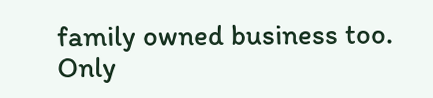family owned business too. Only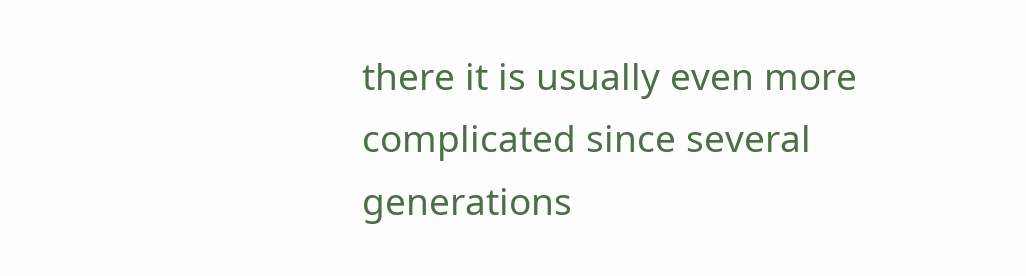there it is usually even more complicated since several generations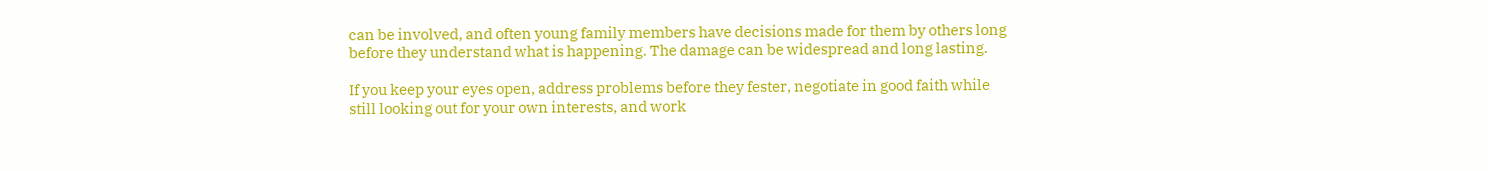can be involved, and often young family members have decisions made for them by others long before they understand what is happening. The damage can be widespread and long lasting.

If you keep your eyes open, address problems before they fester, negotiate in good faith while still looking out for your own interests, and work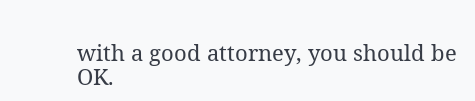with a good attorney, you should be OK.